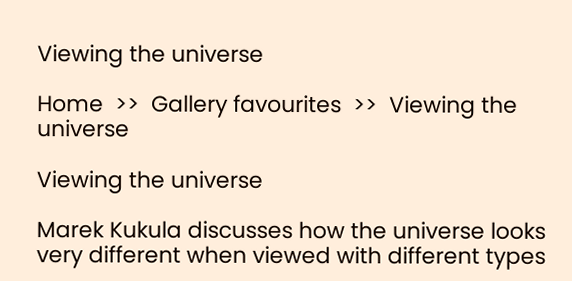Viewing the universe

Home  >>  Gallery favourites  >>  Viewing the universe

Viewing the universe

Marek Kukula discusses how the universe looks very different when viewed with different types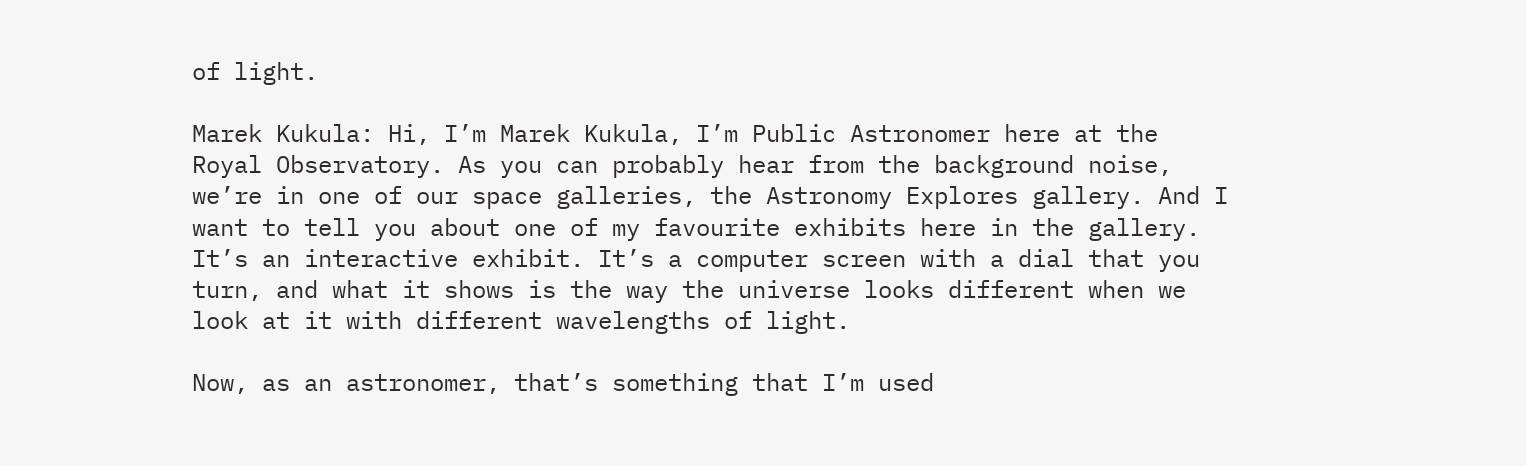of light.

Marek Kukula: Hi, I’m Marek Kukula, I’m Public Astronomer here at the Royal Observatory. As you can probably hear from the background noise, we’re in one of our space galleries, the Astronomy Explores gallery. And I want to tell you about one of my favourite exhibits here in the gallery. It’s an interactive exhibit. It’s a computer screen with a dial that you turn, and what it shows is the way the universe looks different when we look at it with different wavelengths of light.

Now, as an astronomer, that’s something that I’m used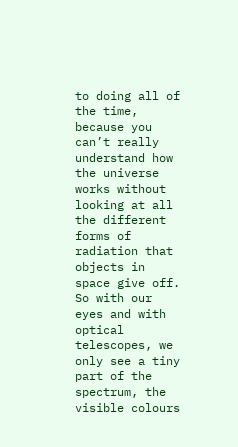to doing all of the time, because you can’t really understand how the universe works without looking at all the different forms of radiation that objects in space give off. So with our eyes and with optical telescopes, we only see a tiny part of the spectrum, the visible colours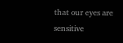that our eyes are sensitive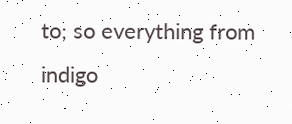to; so everything from indigo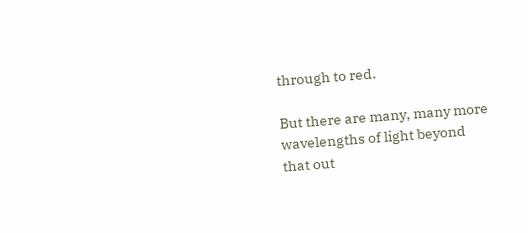through to red.

But there are many, many more wavelengths of light beyond that out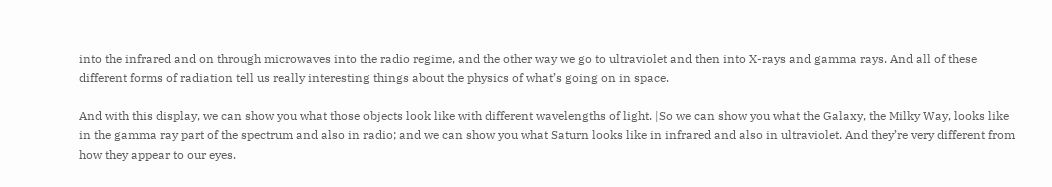into the infrared and on through microwaves into the radio regime, and the other way we go to ultraviolet and then into X-rays and gamma rays. And all of these different forms of radiation tell us really interesting things about the physics of what’s going on in space.

And with this display, we can show you what those objects look like with different wavelengths of light. |So we can show you what the Galaxy, the Milky Way, looks like in the gamma ray part of the spectrum and also in radio; and we can show you what Saturn looks like in infrared and also in ultraviolet. And they’re very different from how they appear to our eyes.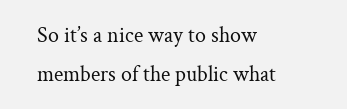So it’s a nice way to show members of the public what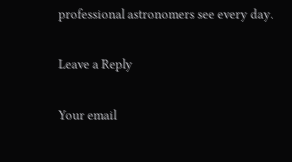professional astronomers see every day.

Leave a Reply

Your email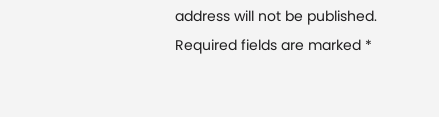address will not be published. Required fields are marked *